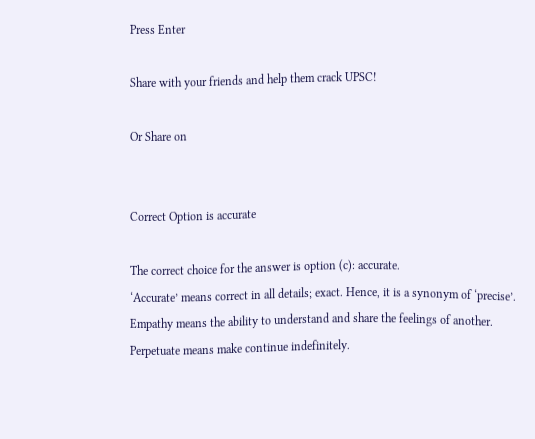Press Enter

Share with your friends and help them crack UPSC!

Or Share on


Correct Option is accurate

The correct choice for the answer is option (c): accurate.
‘Accurate’ means correct in all details; exact. Hence, it is a synonym of ‘precise’.
Empathy means the ability to understand and share the feelings of another.
Perpetuate means make continue indefinitely.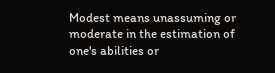Modest means unassuming or moderate in the estimation of one's abilities or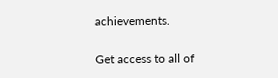achievements.

Get access to all of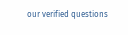our verified questions